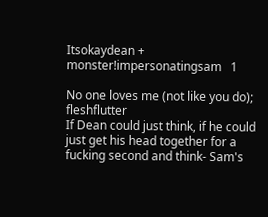Itsokaydean + monster!impersonatingsam   1

No one loves me (not like you do); fleshflutter
If Dean could just think, if he could just get his head together for a fucking second and think- Sam's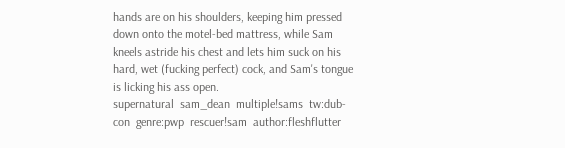hands are on his shoulders, keeping him pressed down onto the motel-bed mattress, while Sam kneels astride his chest and lets him suck on his hard, wet (fucking perfect) cock, and Sam's tongue is licking his ass open.
supernatural  sam_dean  multiple!sams  tw:dub-con  genre:pwp  rescuer!sam  author:fleshflutter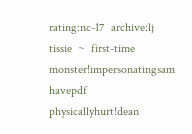rating:nc-17  archive:lj  tissie  ~  first-time  monster!impersonatingsam  havepdf  physicallyhurt!dean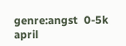genre:angst  0-5k
april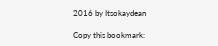2016 by Itsokaydean

Copy this bookmark: